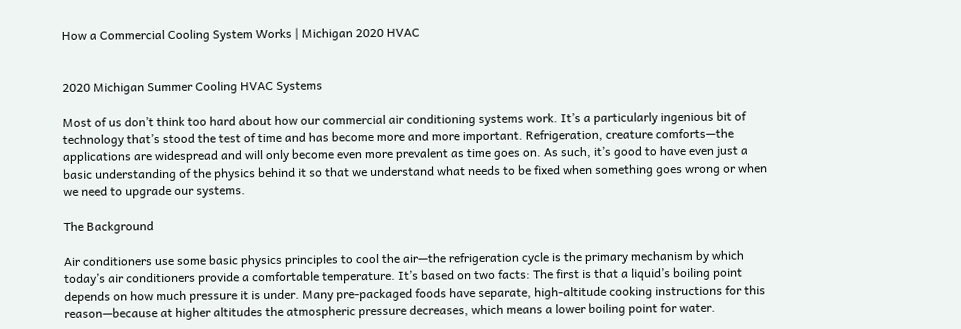How a Commercial Cooling System Works | Michigan 2020 HVAC


2020 Michigan Summer Cooling HVAC Systems

Most of us don’t think too hard about how our commercial air conditioning systems work. It’s a particularly ingenious bit of technology that’s stood the test of time and has become more and more important. Refrigeration, creature comforts—the applications are widespread and will only become even more prevalent as time goes on. As such, it’s good to have even just a basic understanding of the physics behind it so that we understand what needs to be fixed when something goes wrong or when we need to upgrade our systems.

The Background

Air conditioners use some basic physics principles to cool the air—the refrigeration cycle is the primary mechanism by which today’s air conditioners provide a comfortable temperature. It’s based on two facts: The first is that a liquid’s boiling point depends on how much pressure it is under. Many pre-packaged foods have separate, high-altitude cooking instructions for this reason—because at higher altitudes the atmospheric pressure decreases, which means a lower boiling point for water.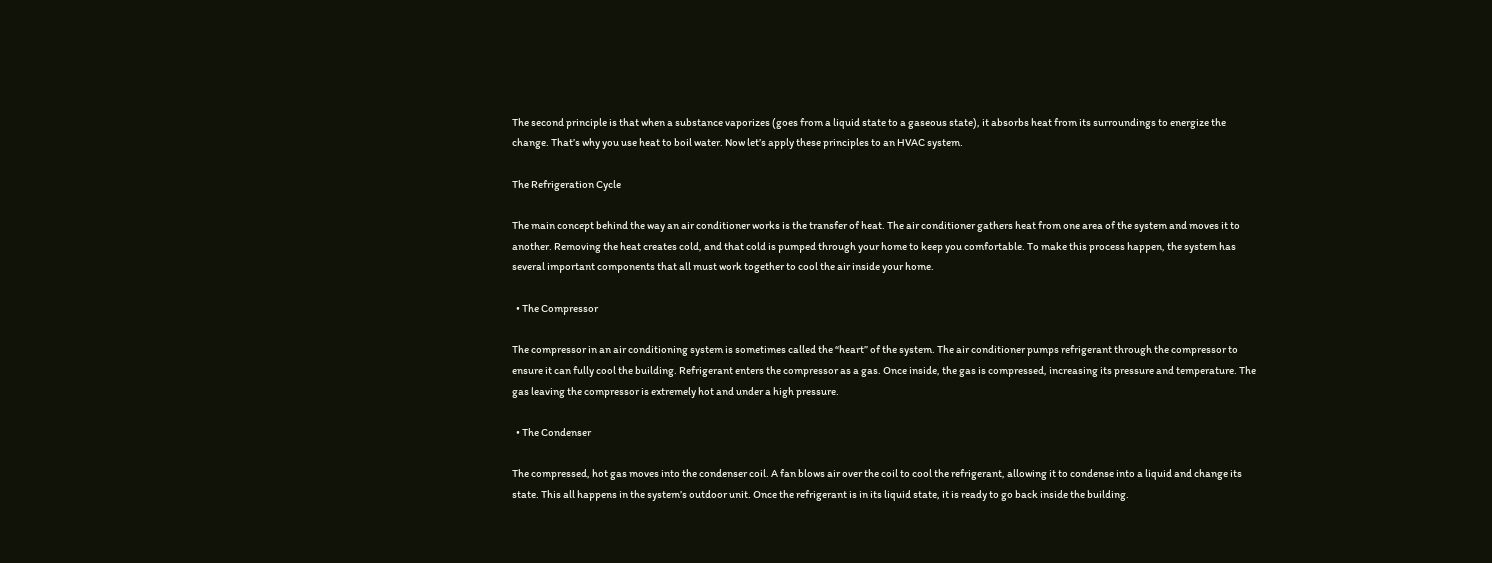The second principle is that when a substance vaporizes (goes from a liquid state to a gaseous state), it absorbs heat from its surroundings to energize the change. That’s why you use heat to boil water. Now let’s apply these principles to an HVAC system.

The Refrigeration Cycle

The main concept behind the way an air conditioner works is the transfer of heat. The air conditioner gathers heat from one area of the system and moves it to another. Removing the heat creates cold, and that cold is pumped through your home to keep you comfortable. To make this process happen, the system has several important components that all must work together to cool the air inside your home.

  • The Compressor

The compressor in an air conditioning system is sometimes called the “heart” of the system. The air conditioner pumps refrigerant through the compressor to ensure it can fully cool the building. Refrigerant enters the compressor as a gas. Once inside, the gas is compressed, increasing its pressure and temperature. The gas leaving the compressor is extremely hot and under a high pressure.

  • The Condenser

The compressed, hot gas moves into the condenser coil. A fan blows air over the coil to cool the refrigerant, allowing it to condense into a liquid and change its state. This all happens in the system’s outdoor unit. Once the refrigerant is in its liquid state, it is ready to go back inside the building.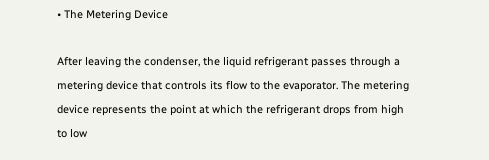• The Metering Device

After leaving the condenser, the liquid refrigerant passes through a metering device that controls its flow to the evaporator. The metering device represents the point at which the refrigerant drops from high to low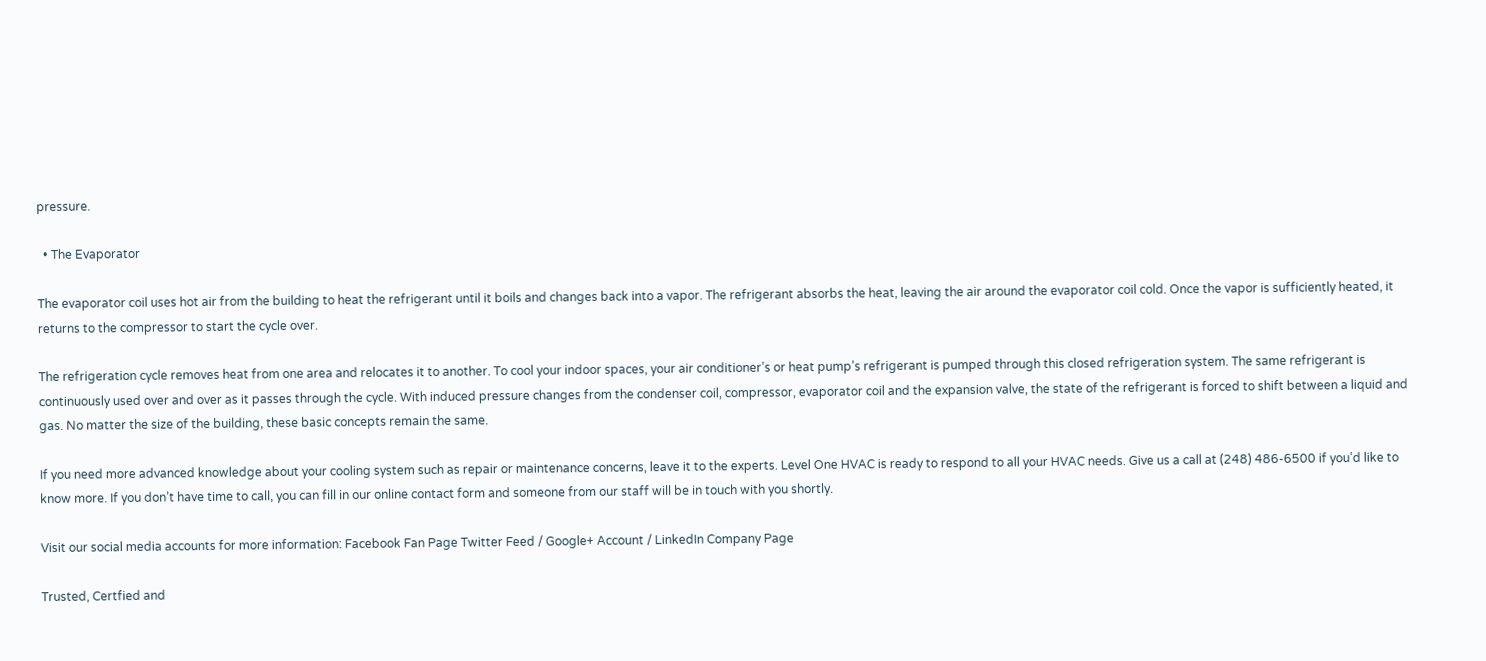pressure.

  • The Evaporator

The evaporator coil uses hot air from the building to heat the refrigerant until it boils and changes back into a vapor. The refrigerant absorbs the heat, leaving the air around the evaporator coil cold. Once the vapor is sufficiently heated, it returns to the compressor to start the cycle over.

The refrigeration cycle removes heat from one area and relocates it to another. To cool your indoor spaces, your air conditioner’s or heat pump’s refrigerant is pumped through this closed refrigeration system. The same refrigerant is continuously used over and over as it passes through the cycle. With induced pressure changes from the condenser coil, compressor, evaporator coil and the expansion valve, the state of the refrigerant is forced to shift between a liquid and gas. No matter the size of the building, these basic concepts remain the same.

If you need more advanced knowledge about your cooling system such as repair or maintenance concerns, leave it to the experts. Level One HVAC is ready to respond to all your HVAC needs. Give us a call at (248) 486-6500 if you’d like to know more. If you don’t have time to call, you can fill in our online contact form and someone from our staff will be in touch with you shortly.

Visit our social media accounts for more information: Facebook Fan Page Twitter Feed / Google+ Account / LinkedIn Company Page

Trusted, Certfied and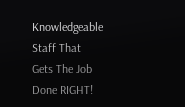Knowledgeable Staff That
Gets The Job Done RIGHT!